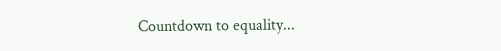Countdown to equality...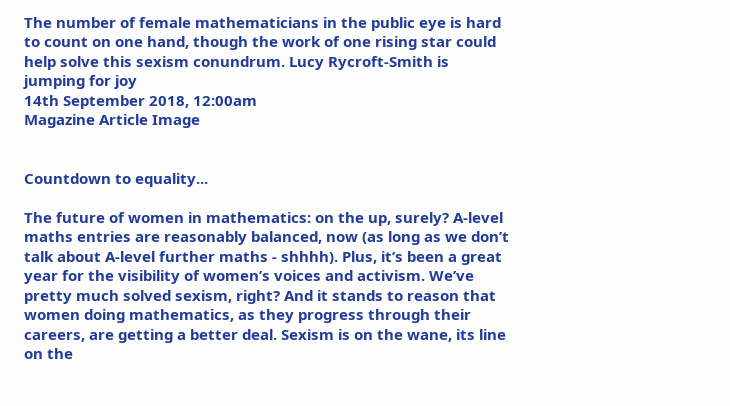The number of female mathematicians in the public eye is hard to count on one hand, though the work of one rising star could help solve this sexism conundrum. Lucy Rycroft-Smith is jumping for joy
14th September 2018, 12:00am
Magazine Article Image


Countdown to equality...

The future of women in mathematics: on the up, surely? A-level maths entries are reasonably balanced, now (as long as we don’t talk about A-level further maths - shhhh). Plus, it’s been a great year for the visibility of women’s voices and activism. We’ve pretty much solved sexism, right? And it stands to reason that women doing mathematics, as they progress through their careers, are getting a better deal. Sexism is on the wane, its line on the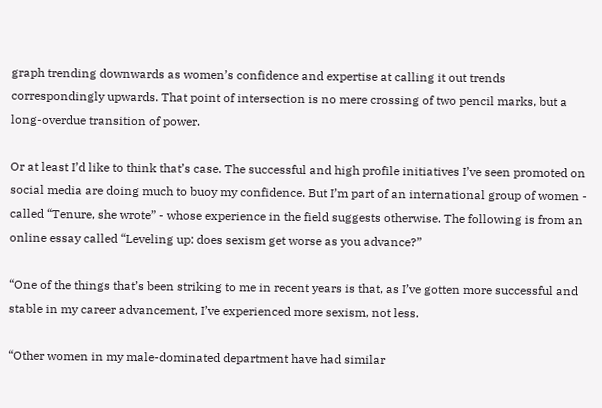graph trending downwards as women’s confidence and expertise at calling it out trends correspondingly upwards. That point of intersection is no mere crossing of two pencil marks, but a long-overdue transition of power.

Or at least I’d like to think that’s case. The successful and high profile initiatives I’ve seen promoted on social media are doing much to buoy my confidence. But I’m part of an international group of women - called “Tenure, she wrote” - whose experience in the field suggests otherwise. The following is from an online essay called “Leveling up: does sexism get worse as you advance?”

“One of the things that’s been striking to me in recent years is that, as I’ve gotten more successful and stable in my career advancement, I’ve experienced more sexism, not less.

“Other women in my male-dominated department have had similar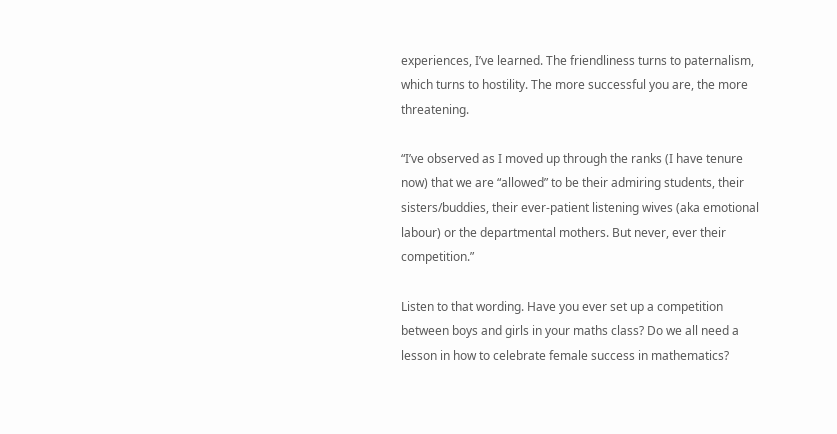experiences, I’ve learned. The friendliness turns to paternalism, which turns to hostility. The more successful you are, the more threatening.

“I’ve observed as I moved up through the ranks (I have tenure now) that we are “allowed” to be their admiring students, their sisters/buddies, their ever-patient listening wives (aka emotional labour) or the departmental mothers. But never, ever their competition.”

Listen to that wording. Have you ever set up a competition between boys and girls in your maths class? Do we all need a lesson in how to celebrate female success in mathematics?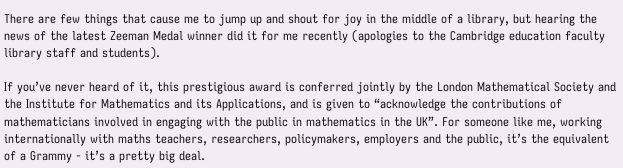There are few things that cause me to jump up and shout for joy in the middle of a library, but hearing the news of the latest Zeeman Medal winner did it for me recently (apologies to the Cambridge education faculty library staff and students).

If you’ve never heard of it, this prestigious award is conferred jointly by the London Mathematical Society and the Institute for Mathematics and its Applications, and is given to “acknowledge the contributions of mathematicians involved in engaging with the public in mathematics in the UK”. For someone like me, working internationally with maths teachers, researchers, policymakers, employers and the public, it’s the equivalent of a Grammy - it’s a pretty big deal.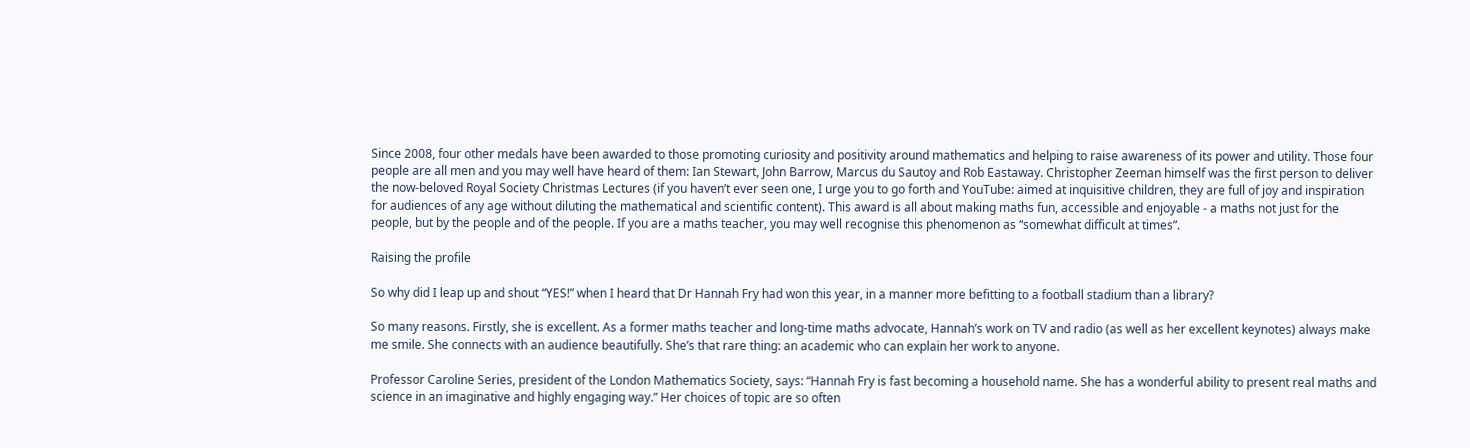Since 2008, four other medals have been awarded to those promoting curiosity and positivity around mathematics and helping to raise awareness of its power and utility. Those four people are all men and you may well have heard of them: Ian Stewart, John Barrow, Marcus du Sautoy and Rob Eastaway. Christopher Zeeman himself was the first person to deliver the now-beloved Royal Society Christmas Lectures (if you haven’t ever seen one, I urge you to go forth and YouTube: aimed at inquisitive children, they are full of joy and inspiration for audiences of any age without diluting the mathematical and scientific content). This award is all about making maths fun, accessible and enjoyable - a maths not just for the people, but by the people and of the people. If you are a maths teacher, you may well recognise this phenomenon as “somewhat difficult at times”.

Raising the profile

So why did I leap up and shout “YES!” when I heard that Dr Hannah Fry had won this year, in a manner more befitting to a football stadium than a library?

So many reasons. Firstly, she is excellent. As a former maths teacher and long-time maths advocate, Hannah’s work on TV and radio (as well as her excellent keynotes) always make me smile. She connects with an audience beautifully. She’s that rare thing: an academic who can explain her work to anyone.

Professor Caroline Series, president of the London Mathematics Society, says: “Hannah Fry is fast becoming a household name. She has a wonderful ability to present real maths and science in an imaginative and highly engaging way.” Her choices of topic are so often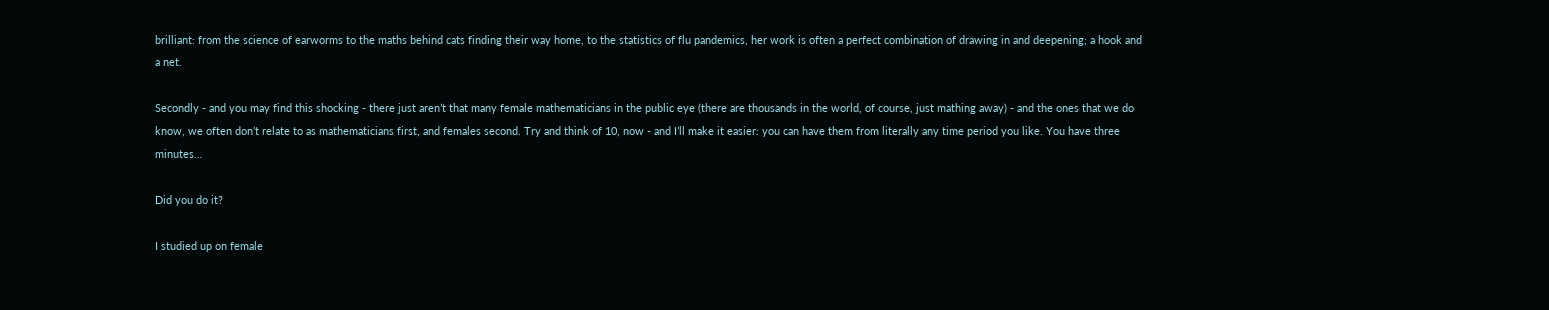brilliant: from the science of earworms to the maths behind cats finding their way home, to the statistics of flu pandemics, her work is often a perfect combination of drawing in and deepening; a hook and a net.

Secondly - and you may find this shocking - there just aren’t that many female mathematicians in the public eye (there are thousands in the world, of course, just mathing away) - and the ones that we do know, we often don’t relate to as mathematicians first, and females second. Try and think of 10, now - and I’ll make it easier: you can have them from literally any time period you like. You have three minutes…

Did you do it?

I studied up on female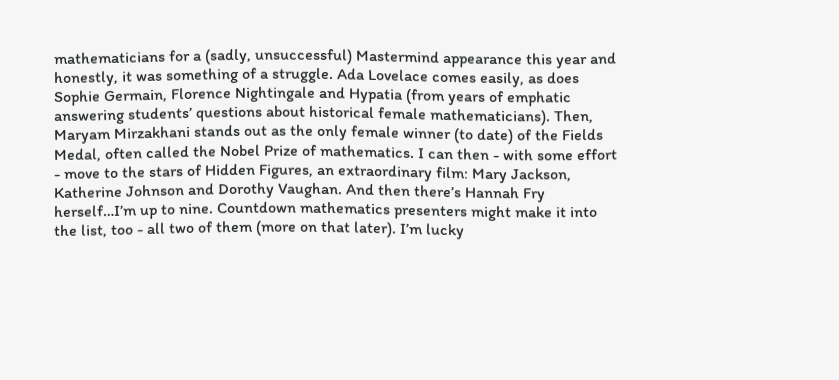mathematicians for a (sadly, unsuccessful) Mastermind appearance this year and honestly, it was something of a struggle. Ada Lovelace comes easily, as does Sophie Germain, Florence Nightingale and Hypatia (from years of emphatic answering students’ questions about historical female mathematicians). Then, Maryam Mirzakhani stands out as the only female winner (to date) of the Fields Medal, often called the Nobel Prize of mathematics. I can then - with some effort - move to the stars of Hidden Figures, an extraordinary film: Mary Jackson, Katherine Johnson and Dorothy Vaughan. And then there’s Hannah Fry herself…I’m up to nine. Countdown mathematics presenters might make it into the list, too - all two of them (more on that later). I’m lucky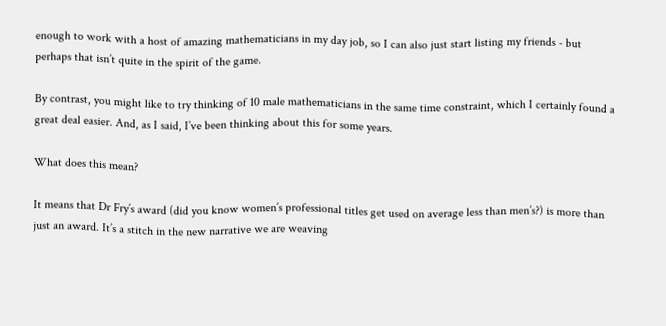enough to work with a host of amazing mathematicians in my day job, so I can also just start listing my friends - but perhaps that isn’t quite in the spirit of the game.

By contrast, you might like to try thinking of 10 male mathematicians in the same time constraint, which I certainly found a great deal easier. And, as I said, I’ve been thinking about this for some years.

What does this mean?

It means that Dr Fry’s award (did you know women’s professional titles get used on average less than men’s?) is more than just an award. It’s a stitch in the new narrative we are weaving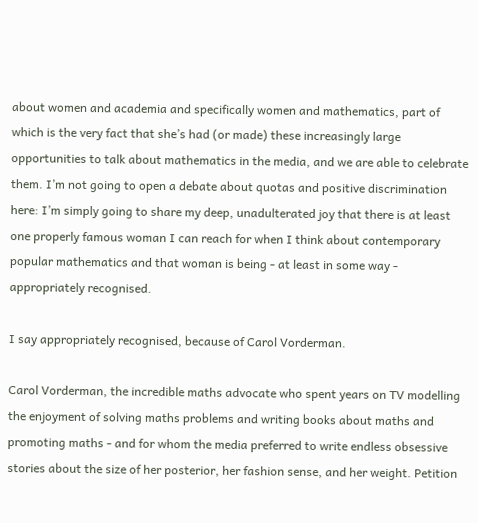about women and academia and specifically women and mathematics, part of which is the very fact that she’s had (or made) these increasingly large opportunities to talk about mathematics in the media, and we are able to celebrate them. I’m not going to open a debate about quotas and positive discrimination here: I’m simply going to share my deep, unadulterated joy that there is at least one properly famous woman I can reach for when I think about contemporary popular mathematics and that woman is being - at least in some way - appropriately recognised.

I say appropriately recognised, because of Carol Vorderman.

Carol Vorderman, the incredible maths advocate who spent years on TV modelling the enjoyment of solving maths problems and writing books about maths and promoting maths - and for whom the media preferred to write endless obsessive stories about the size of her posterior, her fashion sense, and her weight. Petition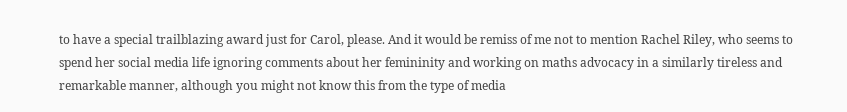to have a special trailblazing award just for Carol, please. And it would be remiss of me not to mention Rachel Riley, who seems to spend her social media life ignoring comments about her femininity and working on maths advocacy in a similarly tireless and remarkable manner, although you might not know this from the type of media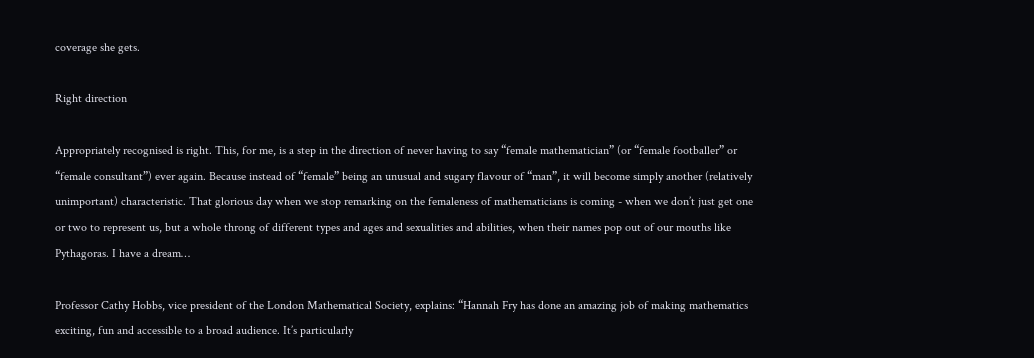coverage she gets.

Right direction

Appropriately recognised is right. This, for me, is a step in the direction of never having to say “female mathematician” (or “female footballer” or “female consultant”) ever again. Because instead of “female” being an unusual and sugary flavour of “man”, it will become simply another (relatively unimportant) characteristic. That glorious day when we stop remarking on the femaleness of mathematicians is coming - when we don’t just get one or two to represent us, but a whole throng of different types and ages and sexualities and abilities, when their names pop out of our mouths like Pythagoras. I have a dream…

Professor Cathy Hobbs, vice president of the London Mathematical Society, explains: “Hannah Fry has done an amazing job of making mathematics exciting, fun and accessible to a broad audience. It’s particularly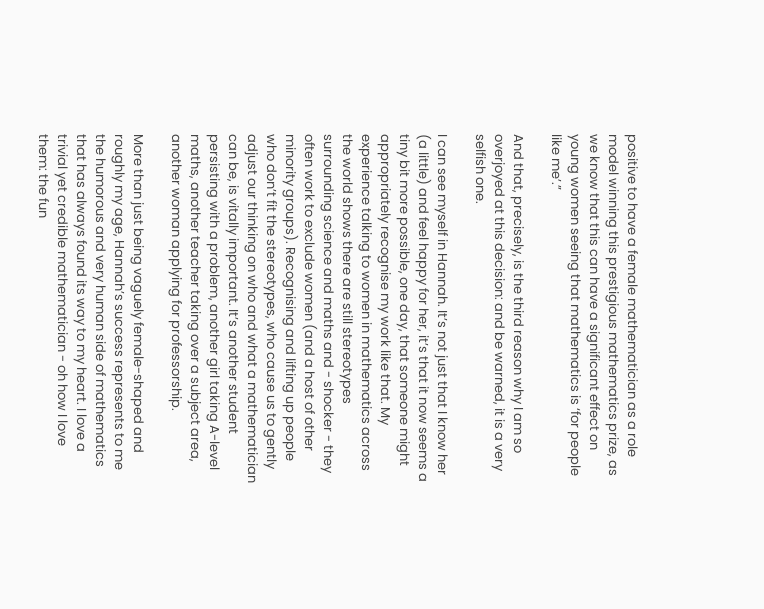positive to have a female mathematician as a role model winning this prestigious mathematics prize, as we know that this can have a significant effect on young women seeing that mathematics is ‘for people like me’.”

And that, precisely, is the third reason why I am so overjoyed at this decision: and be warned, it is a very selfish one.

I can see myself in Hannah. It’s not just that I know her (a little) and feel happy for her, it’s that it now seems a tiny bit more possible, one day, that someone might appropriately recognise my work like that. My experience talking to women in mathematics across the world shows there are still stereotypes surrounding science and maths and - shocker - they often work to exclude women (and a host of other minority groups). Recognising and lifting up people who don’t fit the stereotypes, who cause us to gently adjust our thinking on who and what a mathematician can be, is vitally important. It’s another student persisting with a problem, another girl taking A-level maths, another teacher taking over a subject area, another woman applying for professorship.

More than just being vaguely female-shaped and roughly my age, Hannah’s success represents to me the humorous and very human side of mathematics that has always found its way to my heart. I love a trivial yet credible mathematician - oh how I love them: the fun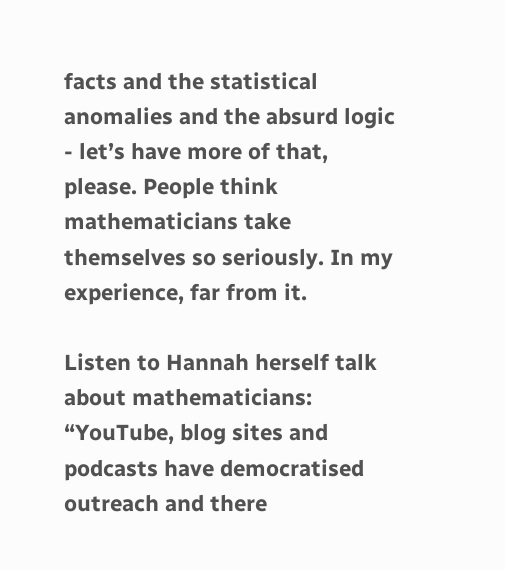facts and the statistical anomalies and the absurd logic - let’s have more of that, please. People think mathematicians take themselves so seriously. In my experience, far from it.

Listen to Hannah herself talk about mathematicians: “YouTube, blog sites and podcasts have democratised outreach and there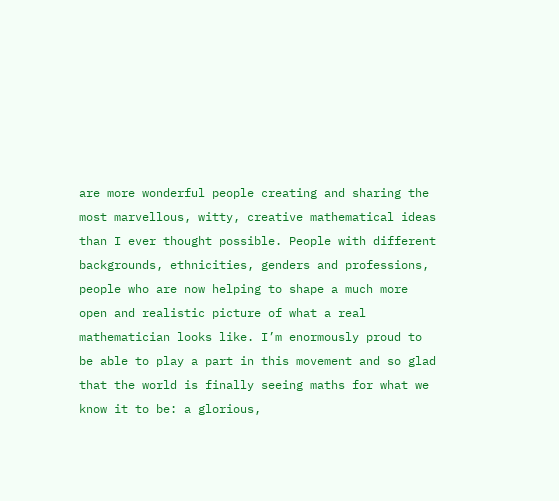are more wonderful people creating and sharing the most marvellous, witty, creative mathematical ideas than I ever thought possible. People with different backgrounds, ethnicities, genders and professions, people who are now helping to shape a much more open and realistic picture of what a real mathematician looks like. I’m enormously proud to be able to play a part in this movement and so glad that the world is finally seeing maths for what we know it to be: a glorious,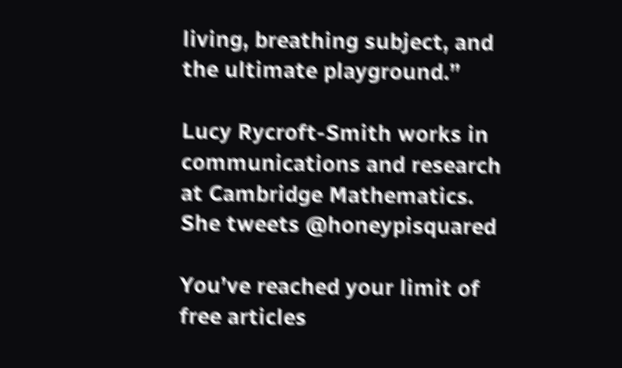living, breathing subject, and the ultimate playground.”

Lucy Rycroft-Smith works in communications and research at Cambridge Mathematics. She tweets @honeypisquared

You’ve reached your limit of free articles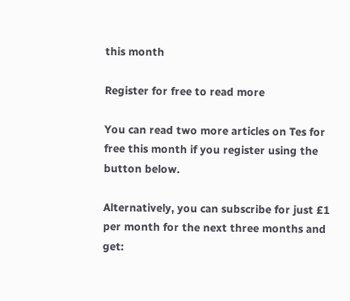this month

Register for free to read more

You can read two more articles on Tes for free this month if you register using the button below.

Alternatively, you can subscribe for just £1 per month for the next three months and get: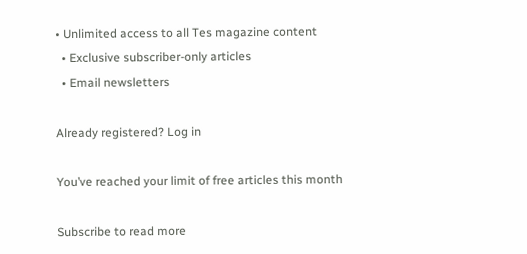• Unlimited access to all Tes magazine content
  • Exclusive subscriber-only articles
  • Email newsletters

Already registered? Log in

You’ve reached your limit of free articles this month

Subscribe to read more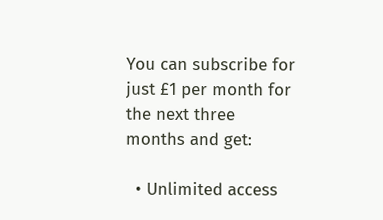You can subscribe for just £1 per month for the next three months and get:

  • Unlimited access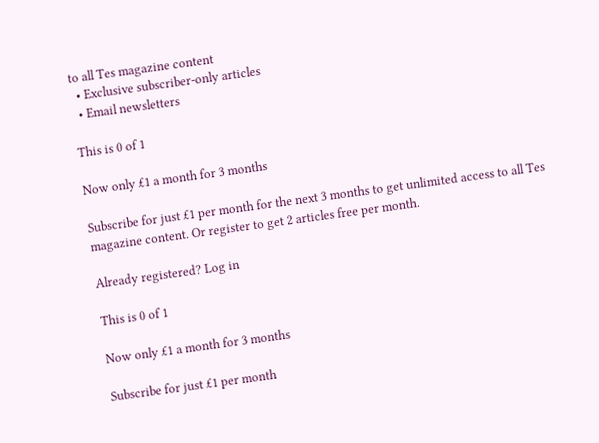to all Tes magazine content
  • Exclusive subscriber-only articles
  • Email newsletters

This is 0 of 1

Now only £1 a month for 3 months

Subscribe for just £1 per month for the next 3 months to get unlimited access to all Tes magazine content. Or register to get 2 articles free per month.

Already registered? Log in

This is 0 of 1

Now only £1 a month for 3 months

Subscribe for just £1 per month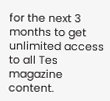for the next 3 months to get unlimited access to all Tes magazine content.